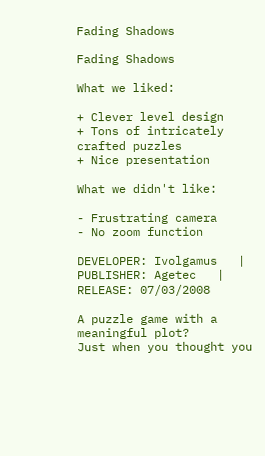Fading Shadows

Fading Shadows

What we liked:

+ Clever level design
+ Tons of intricately crafted puzzles
+ Nice presentation

What we didn't like:

- Frustrating camera
- No zoom function

DEVELOPER: Ivolgamus   |   PUBLISHER: Agetec   |   RELEASE: 07/03/2008

A puzzle game with a meaningful plot?
Just when you thought you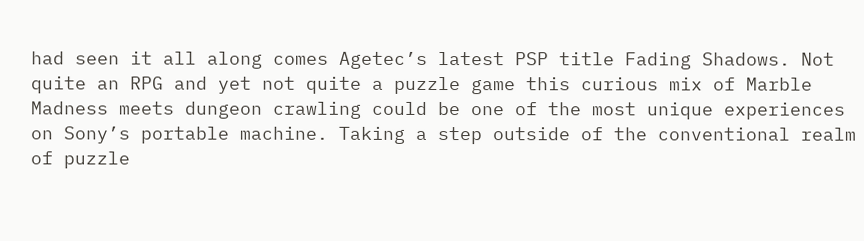had seen it all along comes Agetec’s latest PSP title Fading Shadows. Not quite an RPG and yet not quite a puzzle game this curious mix of Marble Madness meets dungeon crawling could be one of the most unique experiences on Sony’s portable machine. Taking a step outside of the conventional realm of puzzle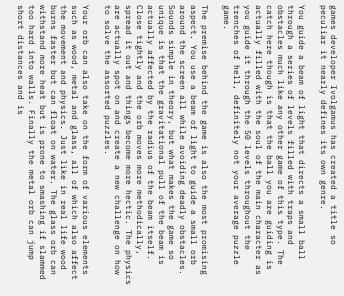games developer Ivolgamus has created a title so peculiar it nearly defines its own genre.

You guide a beam of light that directs a small ball through a series of levels filled with traps and obstacles much like any other game of this type. The catch here though is that the ball you are guiding is actually filled with the soul of the main character as you guide it through the 50 levels throughout the trenches of hell, definitely not your average puzzle game.

The premise behind the game is also the most promising aspect. You use a beam of light to guide a small orb around the screen all while avoiding deadly obstacles. Sounds simple in theory, but what makes the game so unique is that the gravitational pull of the beam is actually affected by the radius of the beam itself. Close tightly and the orb moves more methodically, spread it out and things become more hectic. The physics are actually spot on and create a new challenge on how to solve the assorted puzzles.

Your orb can also take on the form of various elements such as wood, metal and glass, all of which also affect the movement and physics. Just like in real life wood burns faster but can float on water. The glass orb can withstand more heat but is prone to smashing if slammed too hard into walls. Finally the metal orb can jump short distances and is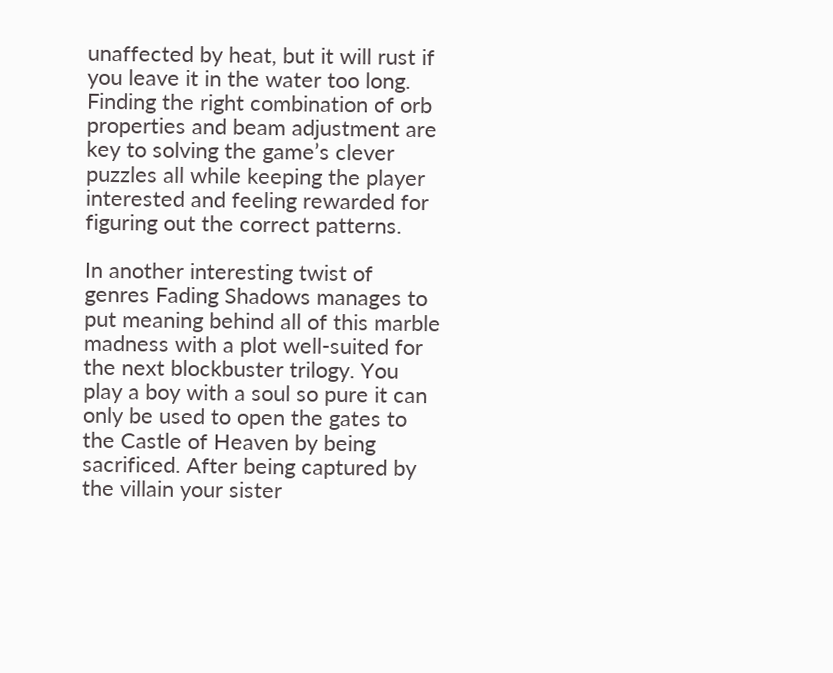unaffected by heat, but it will rust if you leave it in the water too long. Finding the right combination of orb properties and beam adjustment are key to solving the game’s clever puzzles all while keeping the player interested and feeling rewarded for figuring out the correct patterns.

In another interesting twist of genres Fading Shadows manages to put meaning behind all of this marble madness with a plot well-suited for the next blockbuster trilogy. You play a boy with a soul so pure it can only be used to open the gates to the Castle of Heaven by being sacrificed. After being captured by the villain your sister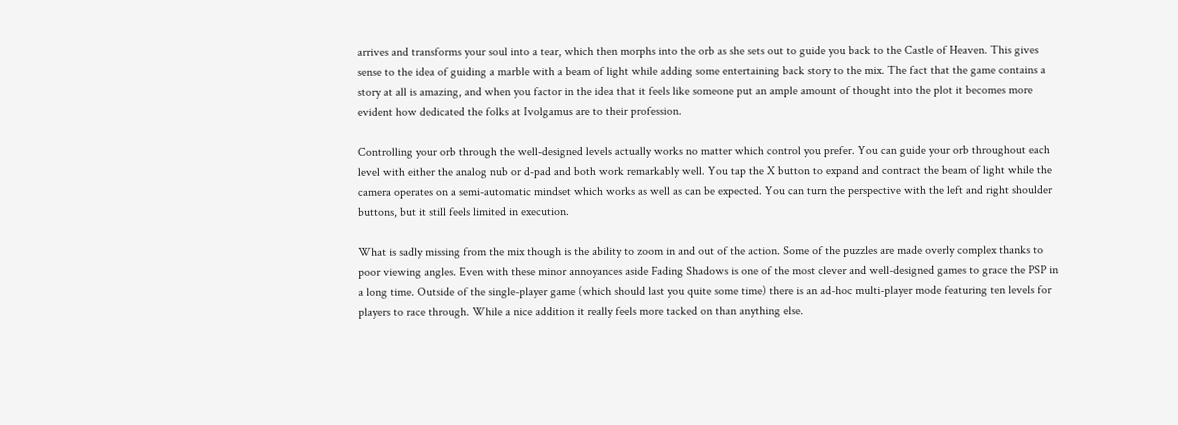arrives and transforms your soul into a tear, which then morphs into the orb as she sets out to guide you back to the Castle of Heaven. This gives sense to the idea of guiding a marble with a beam of light while adding some entertaining back story to the mix. The fact that the game contains a story at all is amazing, and when you factor in the idea that it feels like someone put an ample amount of thought into the plot it becomes more evident how dedicated the folks at Ivolgamus are to their profession.

Controlling your orb through the well-designed levels actually works no matter which control you prefer. You can guide your orb throughout each level with either the analog nub or d-pad and both work remarkably well. You tap the X button to expand and contract the beam of light while the camera operates on a semi-automatic mindset which works as well as can be expected. You can turn the perspective with the left and right shoulder buttons, but it still feels limited in execution.

What is sadly missing from the mix though is the ability to zoom in and out of the action. Some of the puzzles are made overly complex thanks to poor viewing angles. Even with these minor annoyances aside Fading Shadows is one of the most clever and well-designed games to grace the PSP in a long time. Outside of the single-player game (which should last you quite some time) there is an ad-hoc multi-player mode featuring ten levels for players to race through. While a nice addition it really feels more tacked on than anything else.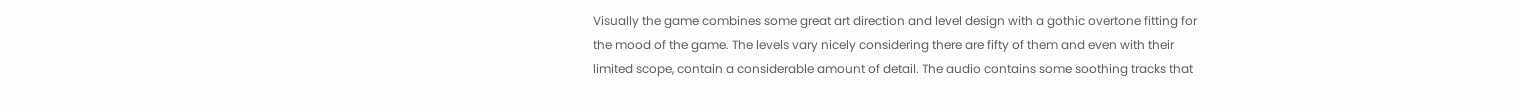Visually the game combines some great art direction and level design with a gothic overtone fitting for the mood of the game. The levels vary nicely considering there are fifty of them and even with their limited scope, contain a considerable amount of detail. The audio contains some soothing tracks that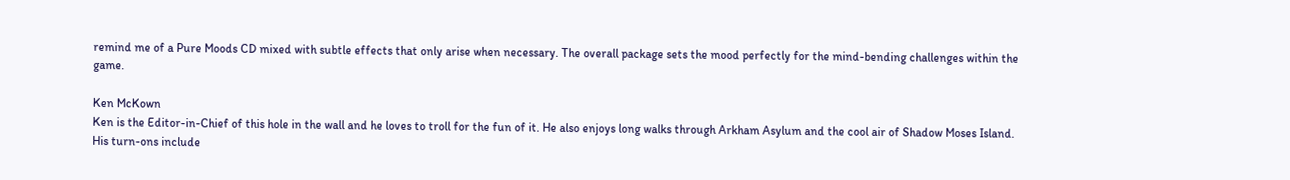remind me of a Pure Moods CD mixed with subtle effects that only arise when necessary. The overall package sets the mood perfectly for the mind-bending challenges within the game.

Ken McKown
Ken is the Editor-in-Chief of this hole in the wall and he loves to troll for the fun of it. He also enjoys long walks through Arkham Asylum and the cool air of Shadow Moses Island. His turn-ons include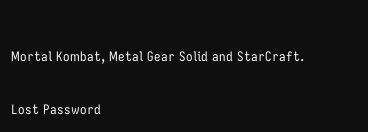Mortal Kombat, Metal Gear Solid and StarCraft.

Lost Password